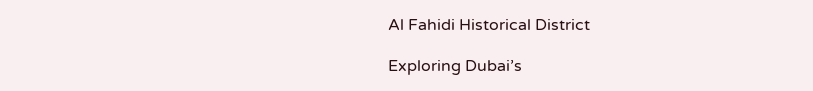Al Fahidi Historical District

Exploring Dubai’s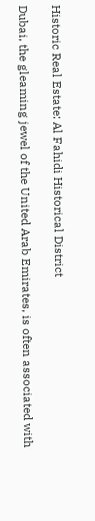Historic Real Estate: Al Fahidi Historical District

Dubai, the gleaming jewel of the United Arab Emirates, is often associated with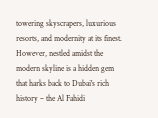towering skyscrapers, luxurious resorts, and modernity at its finest. However, nestled amidst the modern skyline is a hidden gem that harks back to Dubai's rich history – the Al Fahidi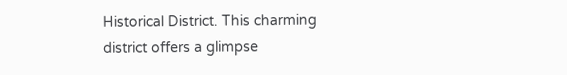Historical District. This charming district offers a glimpse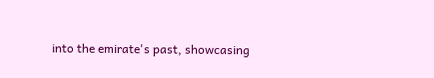into the emirate's past, showcasing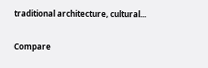traditional architecture, cultural...

Compare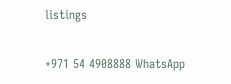listings

+971 54 4908888 WhatsApp